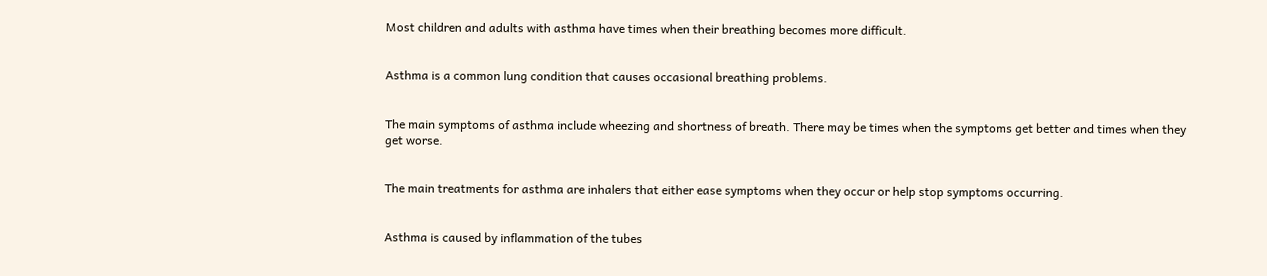Most children and adults with asthma have times when their breathing becomes more difficult.


Asthma is a common lung condition that causes occasional breathing problems.


The main symptoms of asthma include wheezing and shortness of breath. There may be times when the symptoms get better and times when they get worse.


The main treatments for asthma are inhalers that either ease symptoms when they occur or help stop symptoms occurring.


Asthma is caused by inflammation of the tubes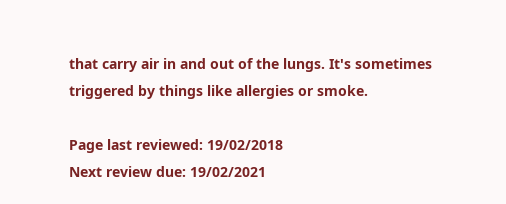that carry air in and out of the lungs. It's sometimes triggered by things like allergies or smoke.

Page last reviewed: 19/02/2018
Next review due: 19/02/2021